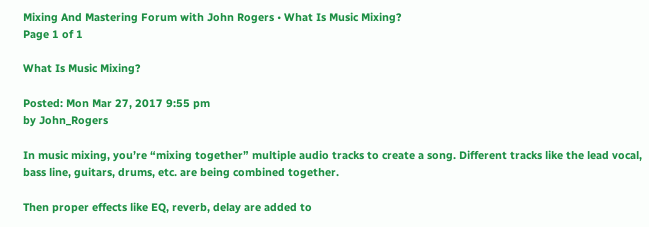Mixing And Mastering Forum with John Rogers • What Is Music Mixing?
Page 1 of 1

What Is Music Mixing?

Posted: Mon Mar 27, 2017 9:55 pm
by John_Rogers

In music mixing, you’re “mixing together” multiple audio tracks to create a song. Different tracks like the lead vocal, bass line, guitars, drums, etc. are being combined together.

Then proper effects like EQ, reverb, delay are added to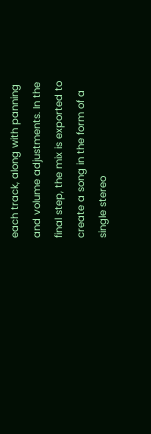each track, along with panning and volume adjustments. In the final step, the mix is exported to create a song in the form of a single stereo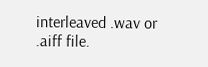interleaved .wav or .aiff file.